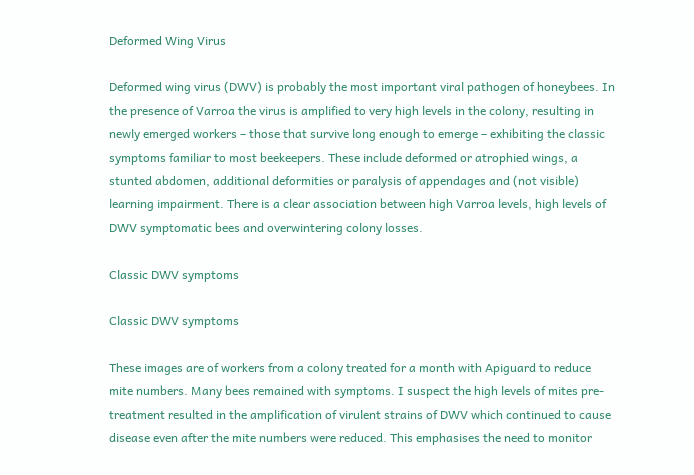Deformed Wing Virus

Deformed wing virus (DWV) is probably the most important viral pathogen of honeybees. In the presence of Varroa the virus is amplified to very high levels in the colony, resulting in newly emerged workers – those that survive long enough to emerge – exhibiting the classic symptoms familiar to most beekeepers. These include deformed or atrophied wings, a stunted abdomen, additional deformities or paralysis of appendages and (not visible) learning impairment. There is a clear association between high Varroa levels, high levels of DWV symptomatic bees and overwintering colony losses.

Classic DWV symptoms

Classic DWV symptoms

These images are of workers from a colony treated for a month with Apiguard to reduce mite numbers. Many bees remained with symptoms. I suspect the high levels of mites pre-treatment resulted in the amplification of virulent strains of DWV which continued to cause disease even after the mite numbers were reduced. This emphasises the need to monitor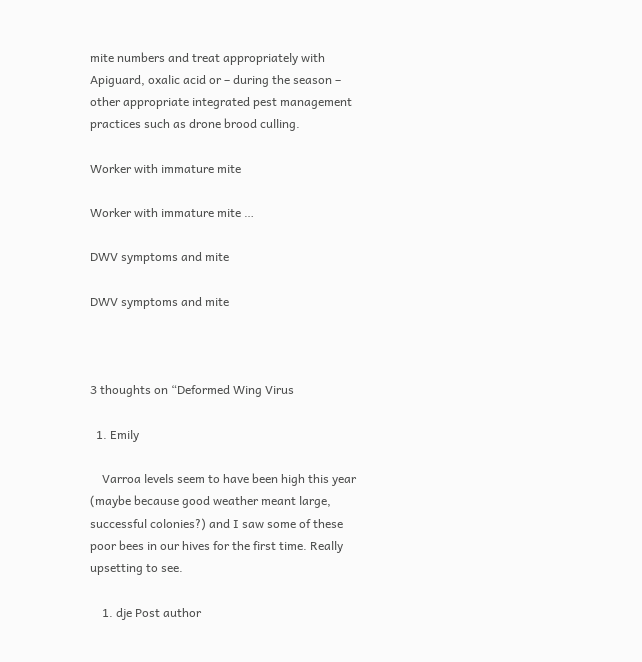mite numbers and treat appropriately with Apiguard, oxalic acid or – during the season – other appropriate integrated pest management practices such as drone brood culling.

Worker with immature mite

Worker with immature mite …

DWV symptoms and mite

DWV symptoms and mite



3 thoughts on “Deformed Wing Virus

  1. Emily

    Varroa levels seem to have been high this year (maybe because good weather meant large, successful colonies?) and I saw some of these poor bees in our hives for the first time. Really upsetting to see.

    1. dje Post author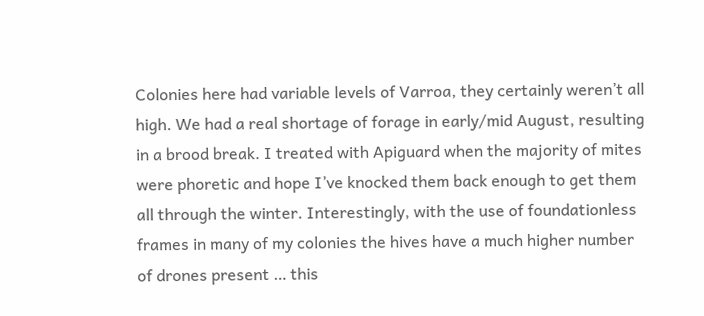Colonies here had variable levels of Varroa, they certainly weren’t all high. We had a real shortage of forage in early/mid August, resulting in a brood break. I treated with Apiguard when the majority of mites were phoretic and hope I’ve knocked them back enough to get them all through the winter. Interestingly, with the use of foundationless frames in many of my colonies the hives have a much higher number of drones present … this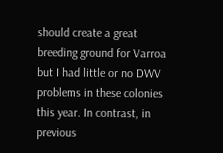should create a great breeding ground for Varroa but I had little or no DWV problems in these colonies this year. In contrast, in previous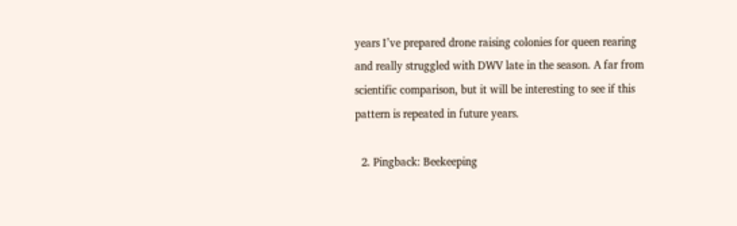years I’ve prepared drone raising colonies for queen rearing and really struggled with DWV late in the season. A far from scientific comparison, but it will be interesting to see if this pattern is repeated in future years.

  2. Pingback: Beekeeping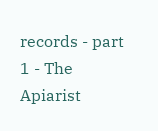records - part 1 - The Apiarist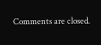Comments are closed.